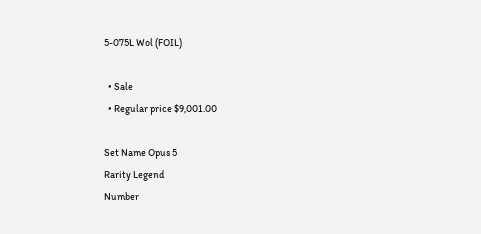5-075L Wol (FOIL)

  • Sale
  • Regular price $9,001.00

Set Name Opus 5
Rarity Legend
Number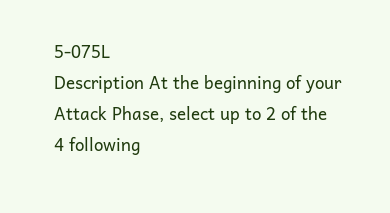5-075L
Description At the beginning of your Attack Phase, select up to 2 of the 4 following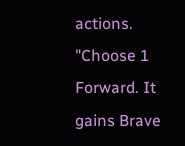actions.
"Choose 1 Forward. It gains Brave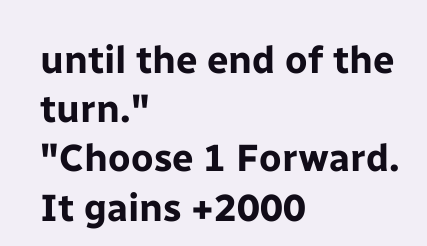until the end of the turn."
"Choose 1 Forward. It gains +2000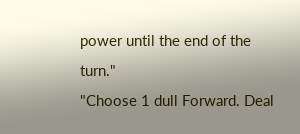power until the end of the turn."
"Choose 1 dull Forward. Deal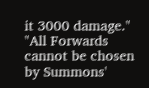it 3000 damage."
"All Forwards cannot be chosen by Summons'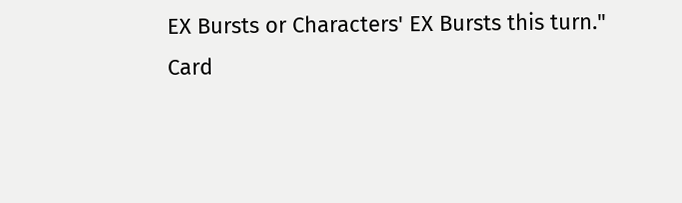EX Bursts or Characters' EX Bursts this turn."
Card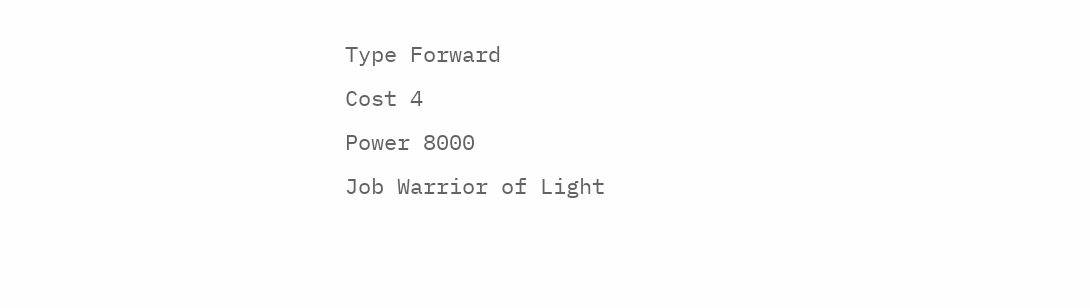Type Forward
Cost 4
Power 8000
Job Warrior of Light